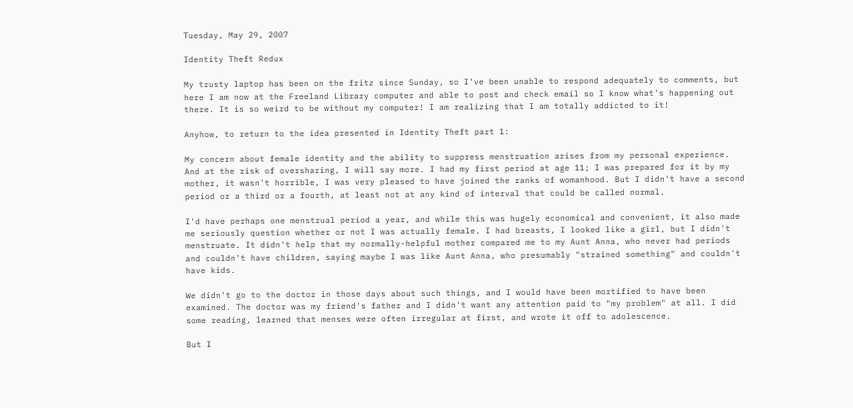Tuesday, May 29, 2007

Identity Theft Redux

My trusty laptop has been on the fritz since Sunday, so I've been unable to respond adequately to comments, but here I am now at the Freeland Library computer and able to post and check email so I know what's happening out there. It is so weird to be without my computer! I am realizing that I am totally addicted to it!

Anyhow, to return to the idea presented in Identity Theft part 1:

My concern about female identity and the ability to suppress menstruation arises from my personal experience. And at the risk of oversharing, I will say more. I had my first period at age 11; I was prepared for it by my mother, it wasn't horrible, I was very pleased to have joined the ranks of womanhood. But I didn't have a second period or a third or a fourth, at least not at any kind of interval that could be called normal.

I'd have perhaps one menstrual period a year, and while this was hugely economical and convenient, it also made me seriously question whether or not I was actually female. I had breasts, I looked like a girl, but I didn't menstruate. It didn't help that my normally-helpful mother compared me to my Aunt Anna, who never had periods and couldn't have children, saying maybe I was like Aunt Anna, who presumably "strained something" and couldn't have kids.

We didn't go to the doctor in those days about such things, and I would have been mortified to have been examined. The doctor was my friend's father and I didn't want any attention paid to "my problem" at all. I did some reading, learned that menses were often irregular at first, and wrote it off to adolescence.

But I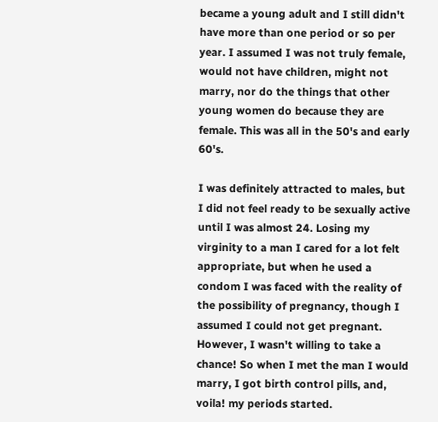became a young adult and I still didn't have more than one period or so per year. I assumed I was not truly female, would not have children, might not marry, nor do the things that other young women do because they are female. This was all in the 50's and early 60's.

I was definitely attracted to males, but I did not feel ready to be sexually active until I was almost 24. Losing my virginity to a man I cared for a lot felt appropriate, but when he used a condom I was faced with the reality of the possibility of pregnancy, though I assumed I could not get pregnant. However, I wasn't willing to take a chance! So when I met the man I would marry, I got birth control pills, and, voila! my periods started.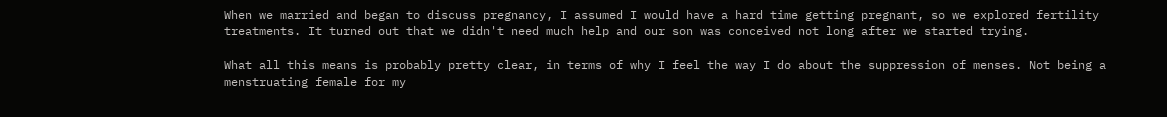When we married and began to discuss pregnancy, I assumed I would have a hard time getting pregnant, so we explored fertility treatments. It turned out that we didn't need much help and our son was conceived not long after we started trying.

What all this means is probably pretty clear, in terms of why I feel the way I do about the suppression of menses. Not being a menstruating female for my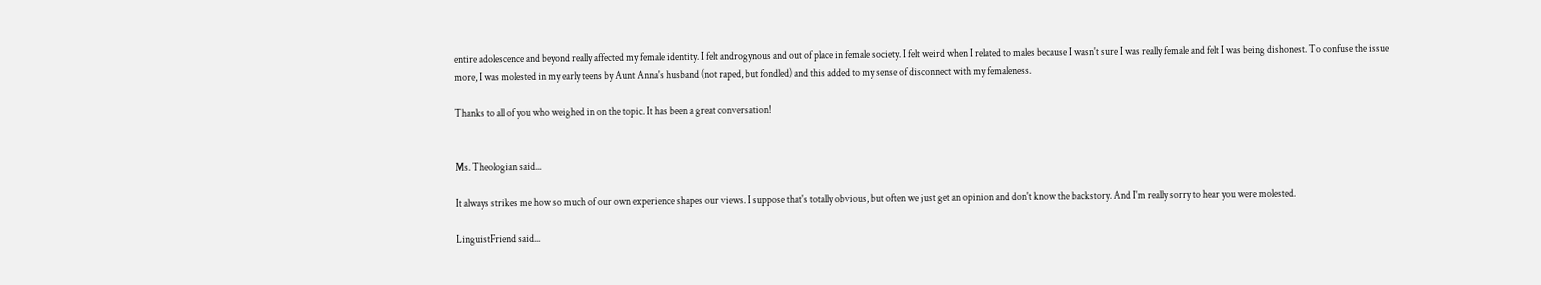entire adolescence and beyond really affected my female identity. I felt androgynous and out of place in female society. I felt weird when I related to males because I wasn't sure I was really female and felt I was being dishonest. To confuse the issue more, I was molested in my early teens by Aunt Anna's husband (not raped, but fondled) and this added to my sense of disconnect with my femaleness.

Thanks to all of you who weighed in on the topic. It has been a great conversation!


Ms. Theologian said...

It always strikes me how so much of our own experience shapes our views. I suppose that's totally obvious, but often we just get an opinion and don't know the backstory. And I'm really sorry to hear you were molested.

LinguistFriend said...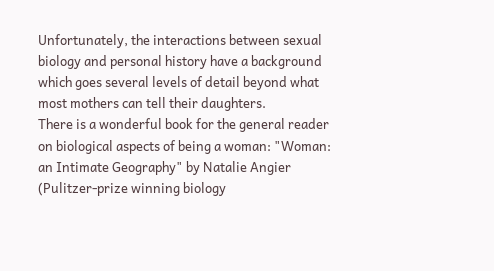Unfortunately, the interactions between sexual biology and personal history have a background which goes several levels of detail beyond what most mothers can tell their daughters.
There is a wonderful book for the general reader on biological aspects of being a woman: "Woman: an Intimate Geography" by Natalie Angier (Pulitzer-prize winning biology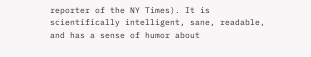reporter of the NY Times). It is scientifically intelligent, sane, readable, and has a sense of humor about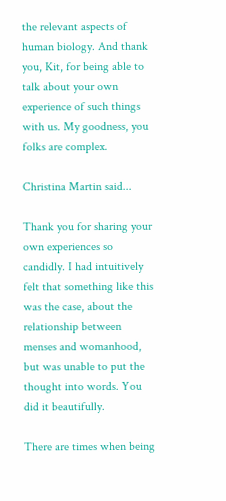the relevant aspects of human biology. And thank you, Kit, for being able to talk about your own experience of such things with us. My goodness, you folks are complex.

Christina Martin said...

Thank you for sharing your own experiences so candidly. I had intuitively felt that something like this was the case, about the relationship between menses and womanhood, but was unable to put the thought into words. You did it beautifully.

There are times when being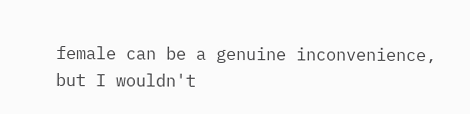female can be a genuine inconvenience, but I wouldn't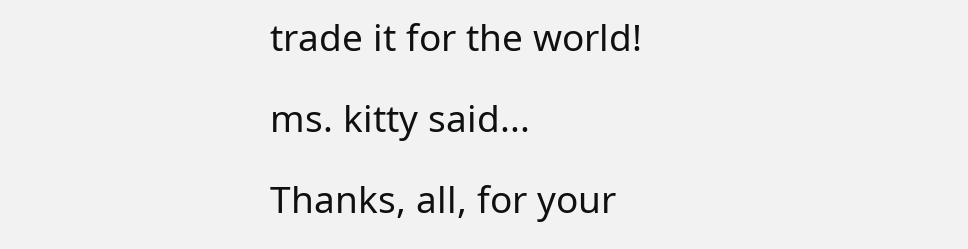trade it for the world!

ms. kitty said...

Thanks, all, for your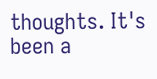thoughts. It's been a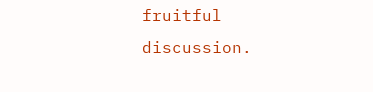fruitful discussion.